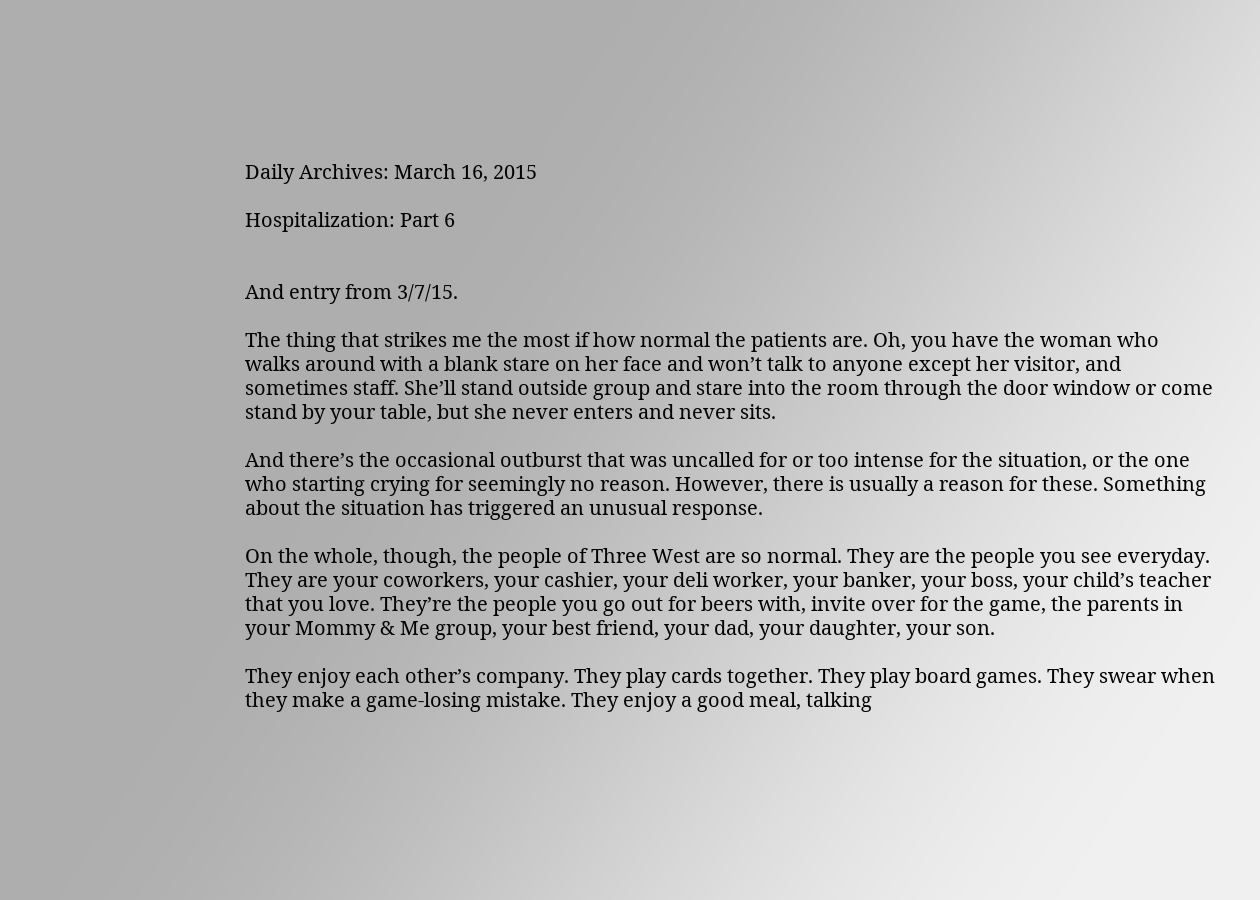Daily Archives: March 16, 2015

Hospitalization: Part 6


And entry from 3/7/15.

The thing that strikes me the most if how normal the patients are. Oh, you have the woman who walks around with a blank stare on her face and won’t talk to anyone except her visitor, and sometimes staff. She’ll stand outside group and stare into the room through the door window or come stand by your table, but she never enters and never sits.

And there’s the occasional outburst that was uncalled for or too intense for the situation, or the one who starting crying for seemingly no reason. However, there is usually a reason for these. Something about the situation has triggered an unusual response.

On the whole, though, the people of Three West are so normal. They are the people you see everyday. They are your coworkers, your cashier, your deli worker, your banker, your boss, your child’s teacher that you love. They’re the people you go out for beers with, invite over for the game, the parents in your Mommy & Me group, your best friend, your dad, your daughter, your son.

They enjoy each other’s company. They play cards together. They play board games. They swear when they make a game-losing mistake. They enjoy a good meal, talking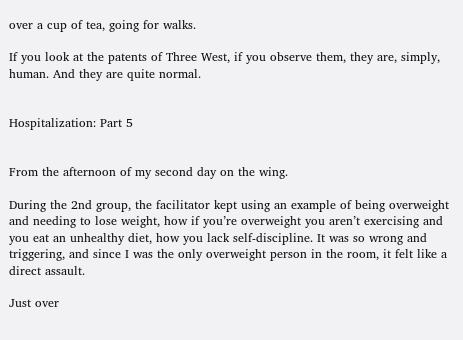over a cup of tea, going for walks.

If you look at the patents of Three West, if you observe them, they are, simply, human. And they are quite normal.


Hospitalization: Part 5


From the afternoon of my second day on the wing.

During the 2nd group, the facilitator kept using an example of being overweight and needing to lose weight, how if you’re overweight you aren’t exercising and you eat an unhealthy diet, how you lack self-discipline. It was so wrong and triggering, and since I was the only overweight person in the room, it felt like a direct assault.

Just over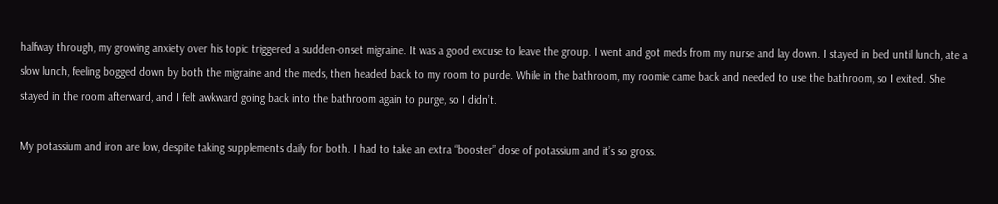halfway through, my growing anxiety over his topic triggered a sudden-onset migraine. It was a good excuse to leave the group. I went and got meds from my nurse and lay down. I stayed in bed until lunch, ate a slow lunch, feeling bogged down by both the migraine and the meds, then headed back to my room to purde. While in the bathroom, my roomie came back and needed to use the bathroom, so I exited. She stayed in the room afterward, and I felt awkward going back into the bathroom again to purge, so I didn’t.

My potassium and iron are low, despite taking supplements daily for both. I had to take an extra “booster” dose of potassium and it’s so gross.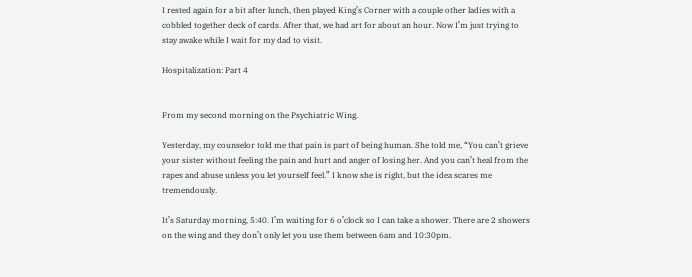I rested again for a bit after lunch, then played King’s Corner with a couple other ladies with a cobbled together deck of cards. After that, we had art for about an hour. Now I’m just trying to stay awake while I wait for my dad to visit.

Hospitalization: Part 4


From my second morning on the Psychiatric Wing.

Yesterday, my counselor told me that pain is part of being human. She told me, “You can’t grieve your sister without feeling the pain and hurt and anger of losing her. And you can’t heal from the rapes and abuse unless you let yourself feel.” I know she is right, but the idea scares me tremendously.

It’s Saturday morning, 5:40. I’m waiting for 6 o’clock so I can take a shower. There are 2 showers on the wing and they don’t only let you use them between 6am and 10:30pm.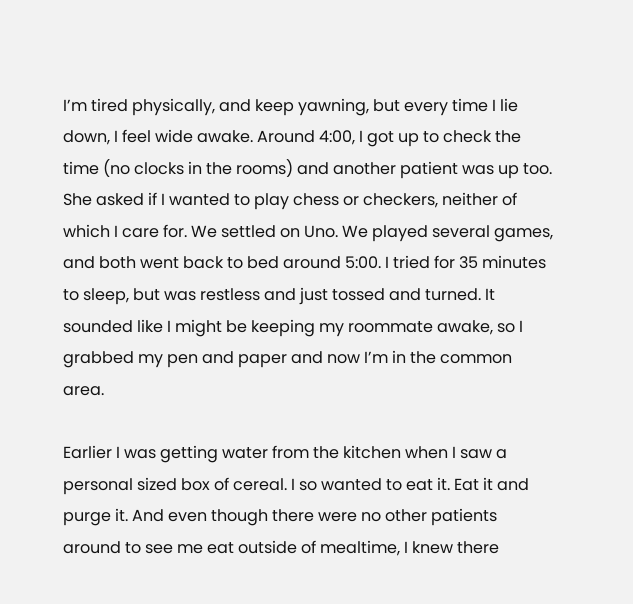I’m tired physically, and keep yawning, but every time I lie down, I feel wide awake. Around 4:00, I got up to check the time (no clocks in the rooms) and another patient was up too. She asked if I wanted to play chess or checkers, neither of which I care for. We settled on Uno. We played several games, and both went back to bed around 5:00. I tried for 35 minutes to sleep, but was restless and just tossed and turned. It sounded like I might be keeping my roommate awake, so I grabbed my pen and paper and now I’m in the common area.

Earlier I was getting water from the kitchen when I saw a personal sized box of cereal. I so wanted to eat it. Eat it and purge it. And even though there were no other patients around to see me eat outside of mealtime, I knew there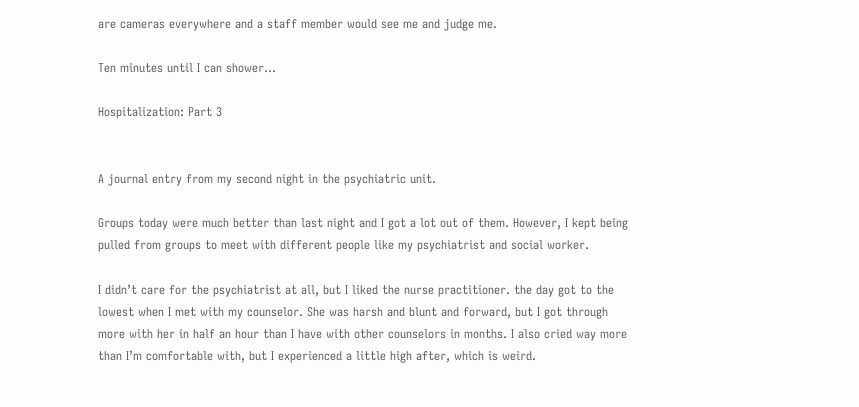are cameras everywhere and a staff member would see me and judge me.

Ten minutes until I can shower…

Hospitalization: Part 3


A journal entry from my second night in the psychiatric unit.

Groups today were much better than last night and I got a lot out of them. However, I kept being pulled from groups to meet with different people like my psychiatrist and social worker.

I didn’t care for the psychiatrist at all, but I liked the nurse practitioner. the day got to the lowest when I met with my counselor. She was harsh and blunt and forward, but I got through more with her in half an hour than I have with other counselors in months. I also cried way more than I’m comfortable with, but I experienced a little high after, which is weird.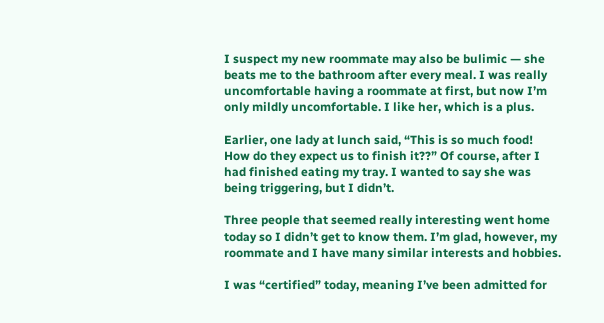I suspect my new roommate may also be bulimic — she beats me to the bathroom after every meal. I was really uncomfortable having a roommate at first, but now I’m only mildly uncomfortable. I like her, which is a plus.

Earlier, one lady at lunch said, “This is so much food! How do they expect us to finish it??” Of course, after I had finished eating my tray. I wanted to say she was being triggering, but I didn’t.

Three people that seemed really interesting went home today so I didn’t get to know them. I’m glad, however, my roommate and I have many similar interests and hobbies.

I was “certified” today, meaning I’ve been admitted for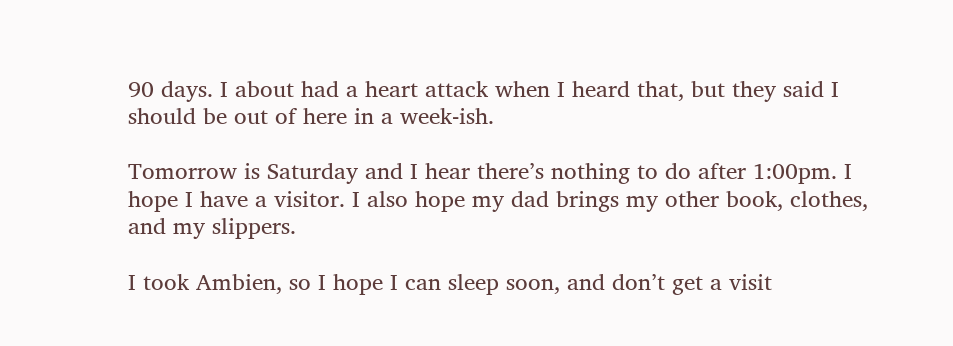90 days. I about had a heart attack when I heard that, but they said I should be out of here in a week-ish.

Tomorrow is Saturday and I hear there’s nothing to do after 1:00pm. I hope I have a visitor. I also hope my dad brings my other book, clothes, and my slippers.

I took Ambien, so I hope I can sleep soon, and don’t get a visit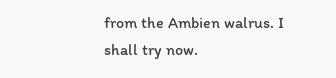from the Ambien walrus. I shall try now.